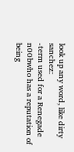look up any word, like dirty sanchez:
-term used for a Renegade n00bwho has a reputation of being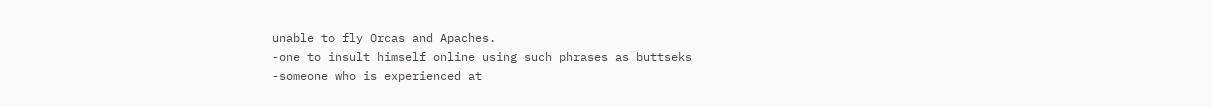unable to fly Orcas and Apaches.
-one to insult himself online using such phrases as buttseks
-someone who is experienced at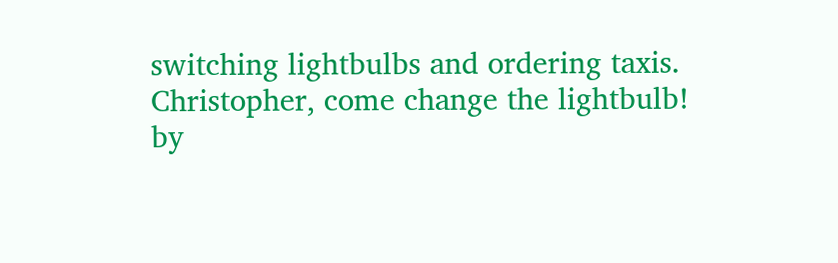switching lightbulbs and ordering taxis.
Christopher, come change the lightbulb!
by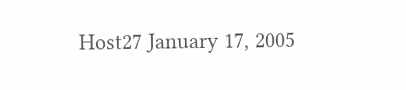Host27 January 17, 2005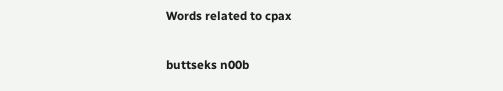Words related to cpax

buttseks n00b